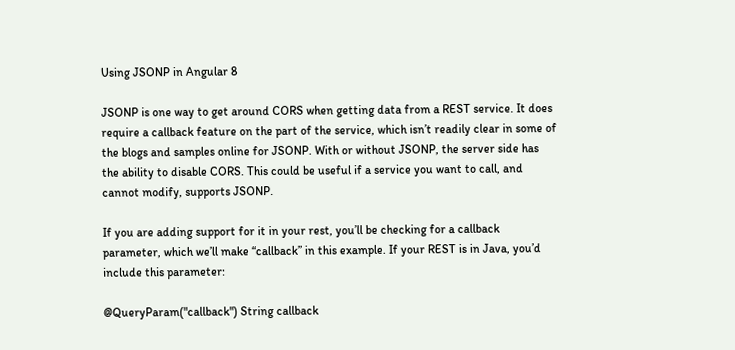Using JSONP in Angular 8

JSONP is one way to get around CORS when getting data from a REST service. It does require a callback feature on the part of the service, which isn’t readily clear in some of the blogs and samples online for JSONP. With or without JSONP, the server side has the ability to disable CORS. This could be useful if a service you want to call, and cannot modify, supports JSONP.

If you are adding support for it in your rest, you’ll be checking for a callback parameter, which we’ll make “callback” in this example. If your REST is in Java, you’d include this parameter:

@QueryParam("callback") String callback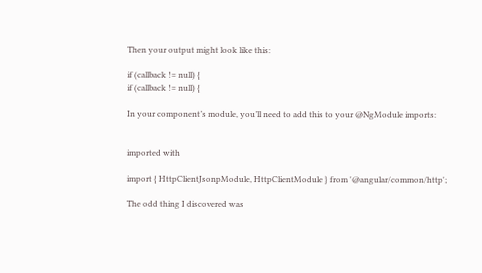Then your output might look like this:

if (callback != null) {
if (callback != null) {

In your component’s module, you’ll need to add this to your @NgModule imports:


imported with

import { HttpClientJsonpModule, HttpClientModule } from '@angular/common/http';

The odd thing I discovered was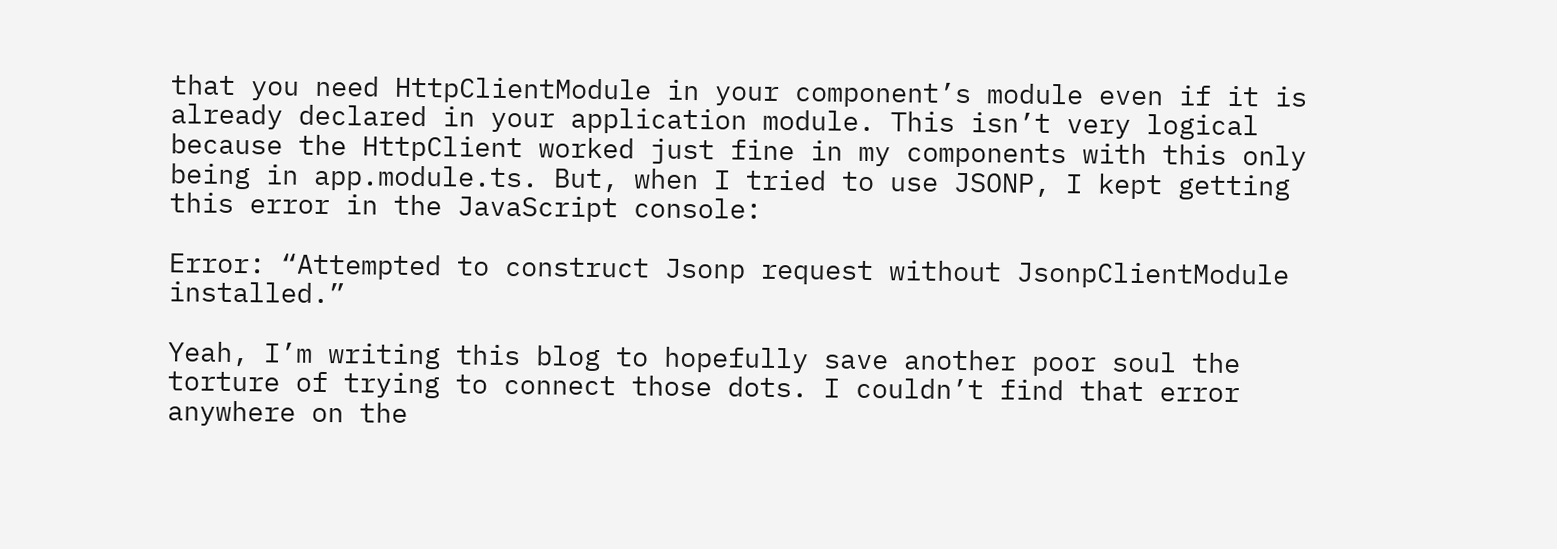that you need HttpClientModule in your component’s module even if it is already declared in your application module. This isn’t very logical because the HttpClient worked just fine in my components with this only being in app.module.ts. But, when I tried to use JSONP, I kept getting this error in the JavaScript console:

Error: “Attempted to construct Jsonp request without JsonpClientModule installed.”

Yeah, I’m writing this blog to hopefully save another poor soul the torture of trying to connect those dots. I couldn’t find that error anywhere on the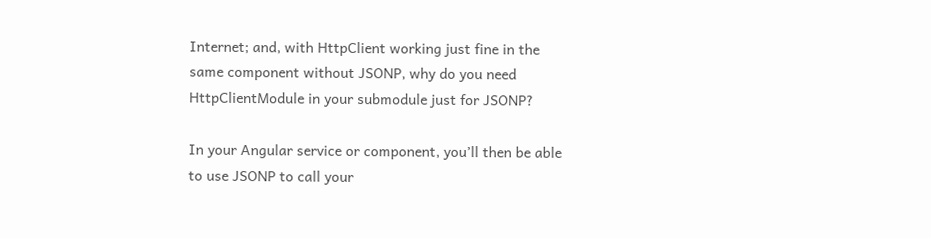Internet; and, with HttpClient working just fine in the same component without JSONP, why do you need HttpClientModule in your submodule just for JSONP?

In your Angular service or component, you’ll then be able to use JSONP to call your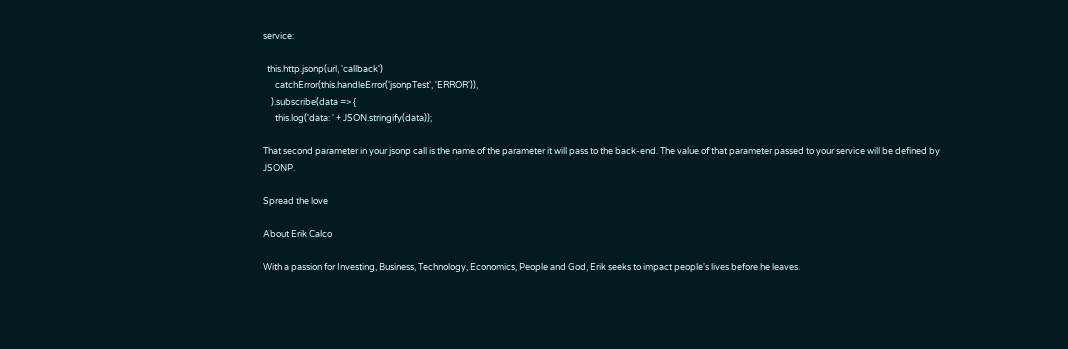service:

  this.http.jsonp(url, 'callback')
      catchError(this.handleError('jsonpTest', 'ERROR')),
    ).subscribe(data => {
      this.log('data: ' + JSON.stringify(data));

That second parameter in your jsonp call is the name of the parameter it will pass to the back-end. The value of that parameter passed to your service will be defined by JSONP.

Spread the love

About Erik Calco

With a passion for Investing, Business, Technology, Economics, People and God, Erik seeks to impact people's lives before he leaves.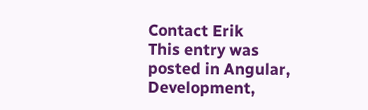Contact Erik
This entry was posted in Angular, Development,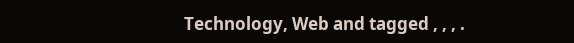Technology, Web and tagged , , , .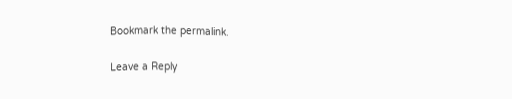Bookmark the permalink.

Leave a Reply